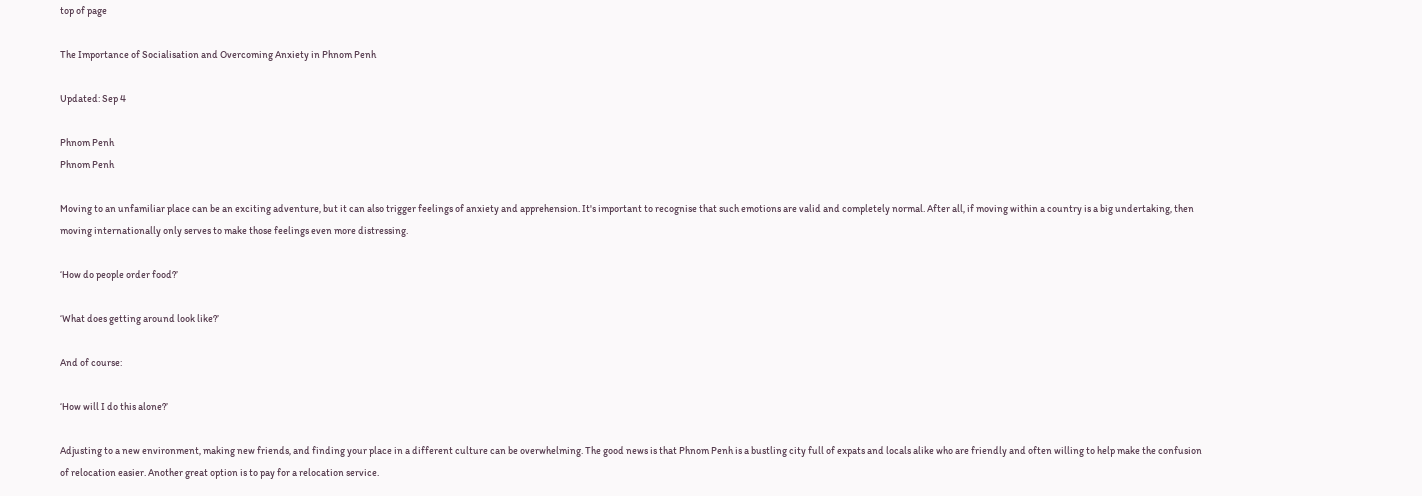top of page

The Importance of Socialisation and Overcoming Anxiety in Phnom Penh

Updated: Sep 4

Phnom Penh
Phnom Penh

Moving to an unfamiliar place can be an exciting adventure, but it can also trigger feelings of anxiety and apprehension. It's important to recognise that such emotions are valid and completely normal. After all, if moving within a country is a big undertaking, then moving internationally only serves to make those feelings even more distressing.

‘How do people order food?’

‘What does getting around look like?’

And of course:

‘How will I do this alone?’

Adjusting to a new environment, making new friends, and finding your place in a different culture can be overwhelming. The good news is that Phnom Penh is a bustling city full of expats and locals alike who are friendly and often willing to help make the confusion of relocation easier. Another great option is to pay for a relocation service.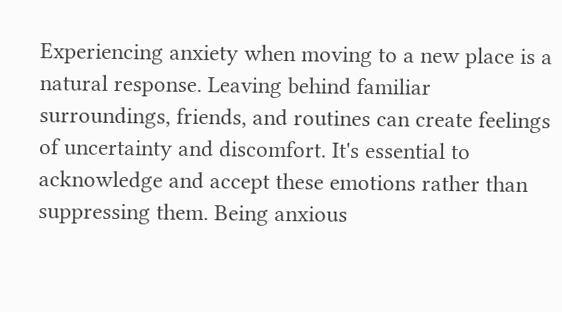Experiencing anxiety when moving to a new place is a natural response. Leaving behind familiar surroundings, friends, and routines can create feelings of uncertainty and discomfort. It's essential to acknowledge and accept these emotions rather than suppressing them. Being anxious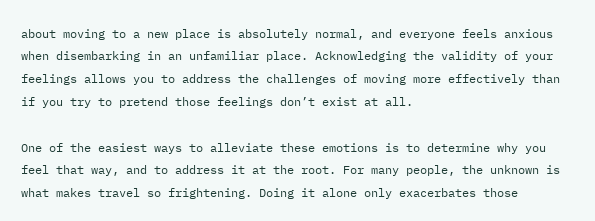about moving to a new place is absolutely normal, and everyone feels anxious when disembarking in an unfamiliar place. Acknowledging the validity of your feelings allows you to address the challenges of moving more effectively than if you try to pretend those feelings don’t exist at all.

One of the easiest ways to alleviate these emotions is to determine why you feel that way, and to address it at the root. For many people, the unknown is what makes travel so frightening. Doing it alone only exacerbates those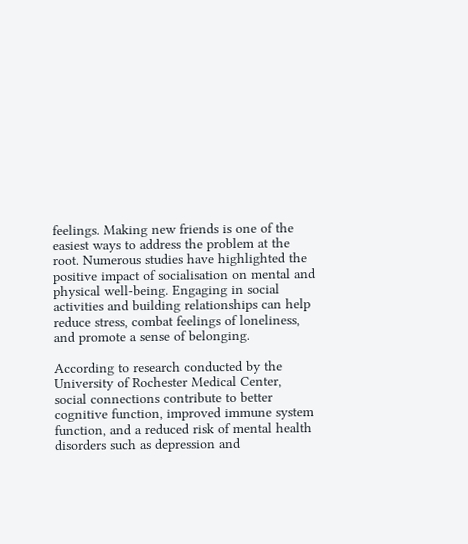feelings. Making new friends is one of the easiest ways to address the problem at the root. Numerous studies have highlighted the positive impact of socialisation on mental and physical well-being. Engaging in social activities and building relationships can help reduce stress, combat feelings of loneliness, and promote a sense of belonging.

According to research conducted by the University of Rochester Medical Center, social connections contribute to better cognitive function, improved immune system function, and a reduced risk of mental health disorders such as depression and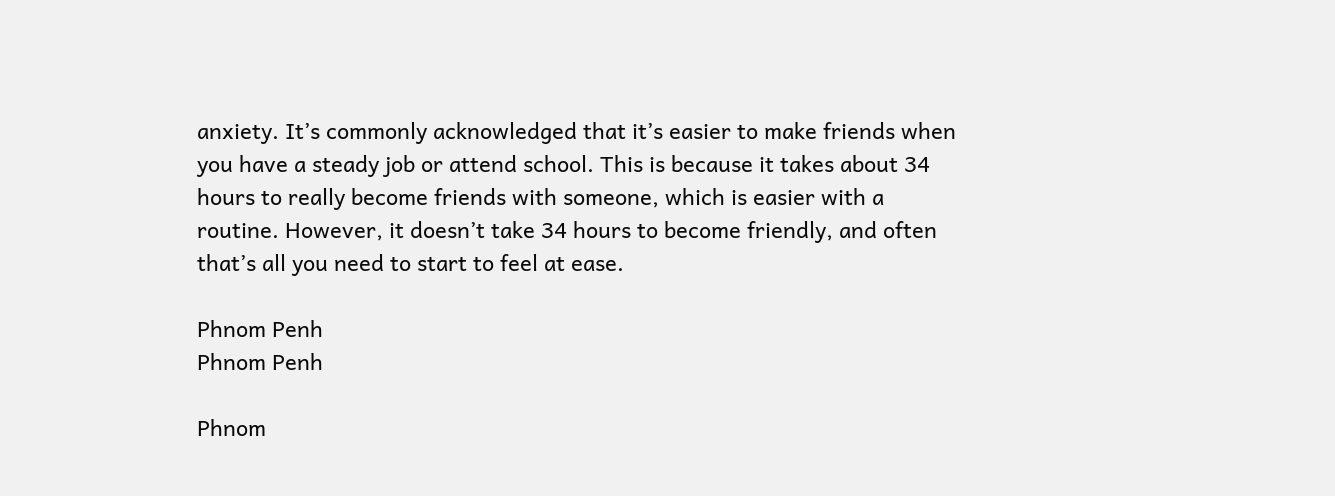anxiety. It’s commonly acknowledged that it’s easier to make friends when you have a steady job or attend school. This is because it takes about 34 hours to really become friends with someone, which is easier with a routine. However, it doesn’t take 34 hours to become friendly, and often that’s all you need to start to feel at ease.

Phnom Penh
Phnom Penh

Phnom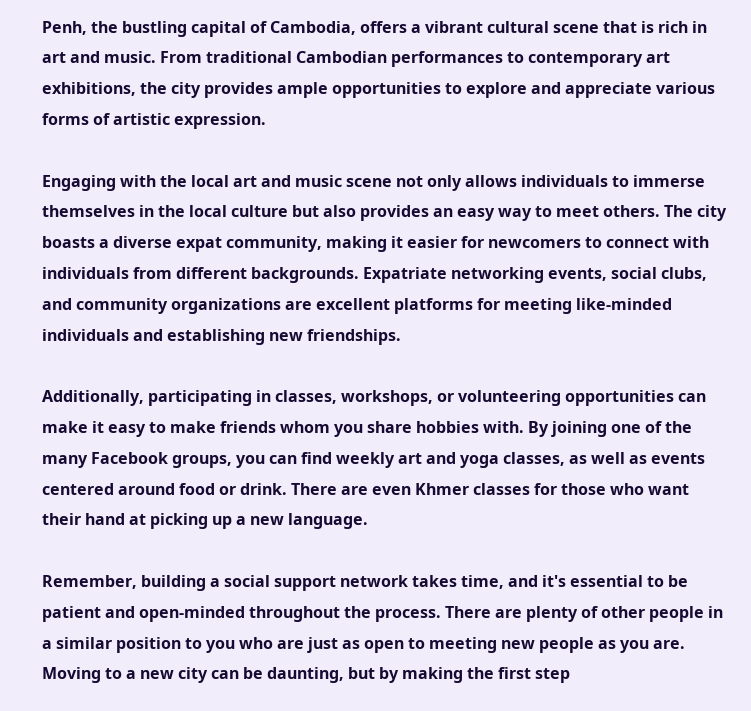Penh, the bustling capital of Cambodia, offers a vibrant cultural scene that is rich in art and music. From traditional Cambodian performances to contemporary art exhibitions, the city provides ample opportunities to explore and appreciate various forms of artistic expression.

Engaging with the local art and music scene not only allows individuals to immerse themselves in the local culture but also provides an easy way to meet others. The city boasts a diverse expat community, making it easier for newcomers to connect with individuals from different backgrounds. Expatriate networking events, social clubs, and community organizations are excellent platforms for meeting like-minded individuals and establishing new friendships.

Additionally, participating in classes, workshops, or volunteering opportunities can make it easy to make friends whom you share hobbies with. By joining one of the many Facebook groups, you can find weekly art and yoga classes, as well as events centered around food or drink. There are even Khmer classes for those who want their hand at picking up a new language.

Remember, building a social support network takes time, and it's essential to be patient and open-minded throughout the process. There are plenty of other people in a similar position to you who are just as open to meeting new people as you are. Moving to a new city can be daunting, but by making the first step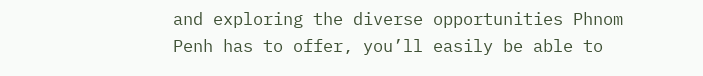and exploring the diverse opportunities Phnom Penh has to offer, you’ll easily be able to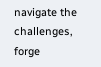navigate the challenges, forge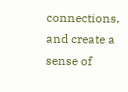connections, and create a sense of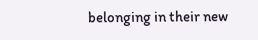belonging in their new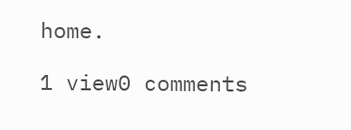home.

1 view0 comments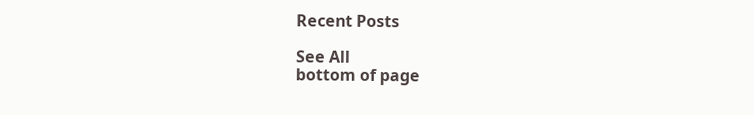Recent Posts

See All
bottom of page